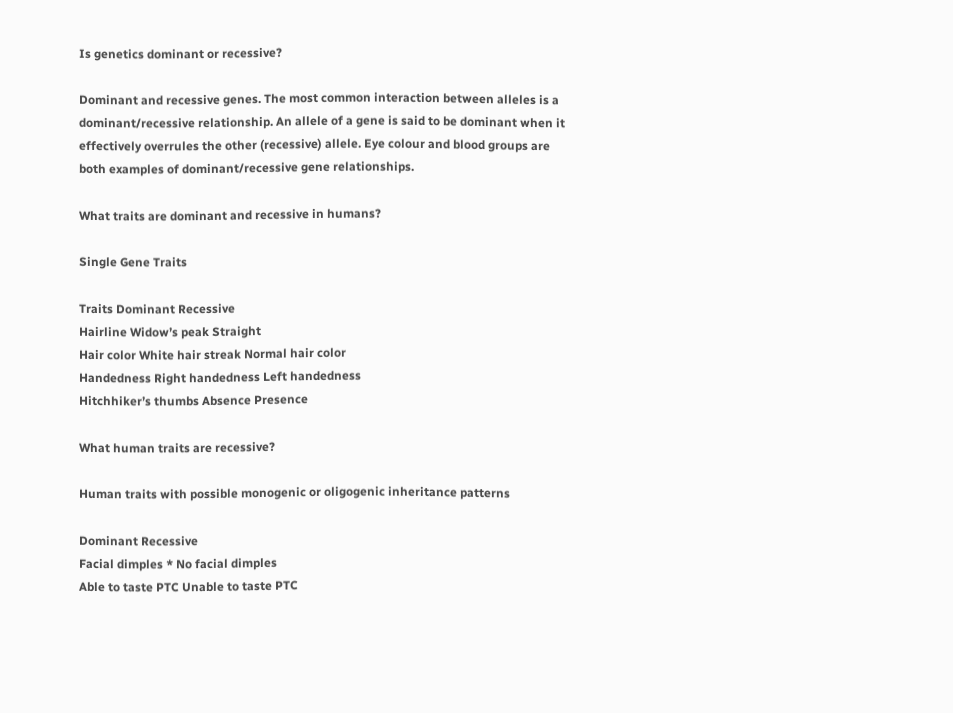Is genetics dominant or recessive?

Dominant and recessive genes. The most common interaction between alleles is a dominant/recessive relationship. An allele of a gene is said to be dominant when it effectively overrules the other (recessive) allele. Eye colour and blood groups are both examples of dominant/recessive gene relationships.

What traits are dominant and recessive in humans?

Single Gene Traits

Traits Dominant Recessive
Hairline Widow’s peak Straight
Hair color White hair streak Normal hair color
Handedness Right handedness Left handedness
Hitchhiker’s thumbs Absence Presence

What human traits are recessive?

Human traits with possible monogenic or oligogenic inheritance patterns

Dominant Recessive
Facial dimples * No facial dimples
Able to taste PTC Unable to taste PTC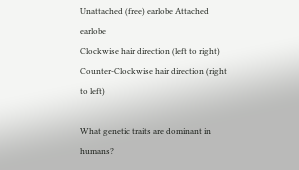Unattached (free) earlobe Attached earlobe
Clockwise hair direction (left to right) Counter-Clockwise hair direction (right to left)

What genetic traits are dominant in humans?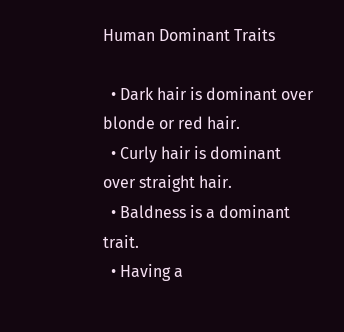Human Dominant Traits

  • Dark hair is dominant over blonde or red hair.
  • Curly hair is dominant over straight hair.
  • Baldness is a dominant trait.
  • Having a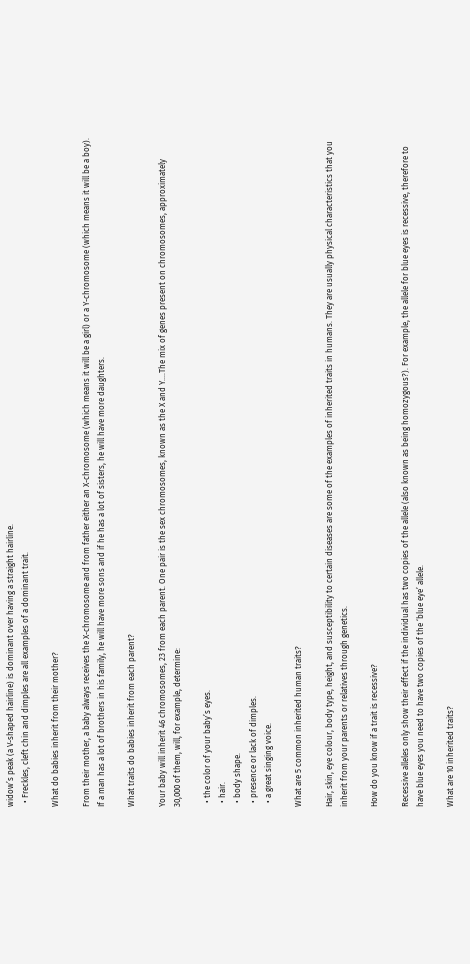widow’s peak (a V-shaped hairline) is dominant over having a straight hairline.
  • Freckles, cleft chin and dimples are all examples of a dominant trait.

What do babies inherit from their mother?

From their mother, a baby always receives the X-chromosome and from father either an X-chromosome (which means it will be a girl) or a Y-chromosome (which means it will be a boy). If a man has a lot of brothers in his family, he will have more sons and if he has a lot of sisters, he will have more daughters.

What traits do babies inherit from each parent?

Your baby will inherit 46 chromosomes, 23 from each parent. One pair is the sex chromosomes, known as the X and Y….The mix of genes present on chromosomes, approximately 30,000 of them, will, for example, determine:

  • the color of your baby’s eyes.
  • hair.
  • body shape.
  • presence or lack of dimples.
  • a great singing voice.

What are 5 common inherited human traits?

Hair, skin, eye colour, body type, height, and susceptibility to certain diseases are some of the examples of inherited traits in humans. They are usually physical characteristics that you inherit from your parents or relatives through genetics.

How do you know if a trait is recessive?

Recessive alleles only show their effect if the individual has two copies of the allele (also known as being homozygous?). For example, the allele for blue eyes is recessive, therefore to have blue eyes you need to have two copies of the ‘blue eye’ allele.

What are 10 inherited traits?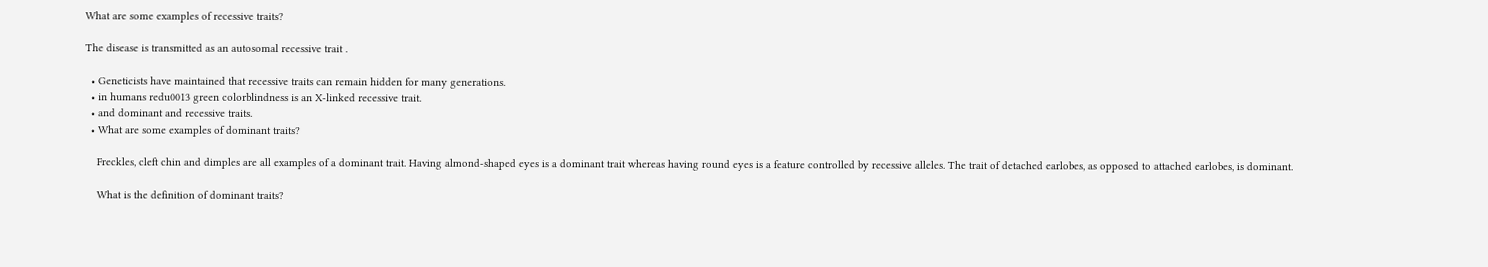What are some examples of recessive traits?

The disease is transmitted as an autosomal recessive trait .

  • Geneticists have maintained that recessive traits can remain hidden for many generations.
  • in humans redu0013 green colorblindness is an X-linked recessive trait.
  • and dominant and recessive traits.
  • What are some examples of dominant traits?

    Freckles, cleft chin and dimples are all examples of a dominant trait. Having almond-shaped eyes is a dominant trait whereas having round eyes is a feature controlled by recessive alleles. The trait of detached earlobes, as opposed to attached earlobes, is dominant.

    What is the definition of dominant traits?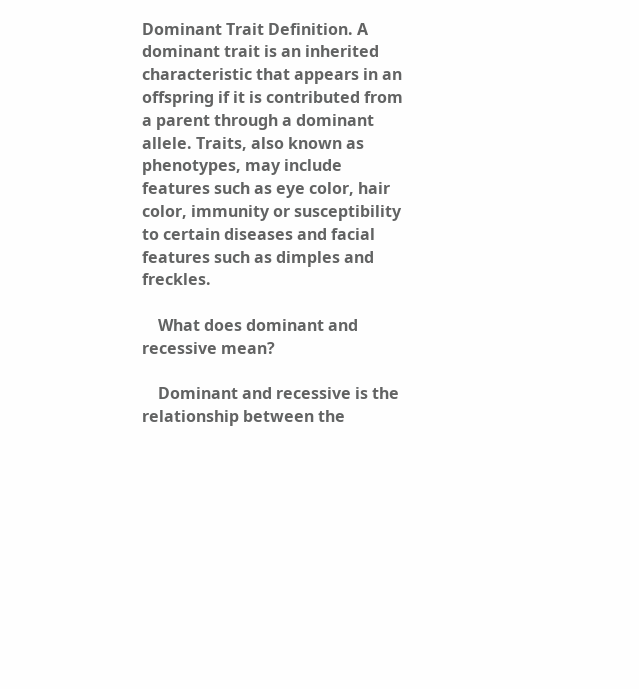Dominant Trait Definition. A dominant trait is an inherited characteristic that appears in an offspring if it is contributed from a parent through a dominant allele. Traits, also known as phenotypes, may include features such as eye color, hair color, immunity or susceptibility to certain diseases and facial features such as dimples and freckles.

    What does dominant and recessive mean?

    Dominant and recessive is the relationship between the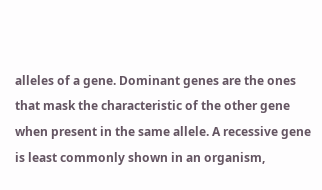alleles of a gene. Dominant genes are the ones that mask the characteristic of the other gene when present in the same allele. A recessive gene is least commonly shown in an organism,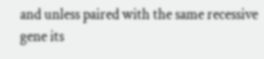and unless paired with the same recessive gene its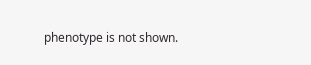phenotype is not shown.